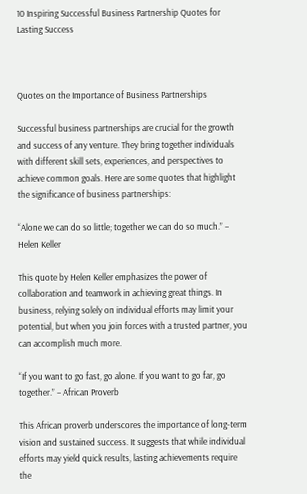10 Inspiring Successful Business Partnership Quotes for Lasting Success



Quotes on the Importance of Business Partnerships

Successful business partnerships are crucial for the growth and success of any venture. They bring together individuals with different skill sets, experiences, and perspectives to achieve common goals. Here are some quotes that highlight the significance of business partnerships:

“Alone we can do so little; together we can do so much.” – Helen Keller

This quote by Helen Keller emphasizes the power of collaboration and teamwork in achieving great things. In business, relying solely on individual efforts may limit your potential, but when you join forces with a trusted partner, you can accomplish much more.

“If you want to go fast, go alone. If you want to go far, go together.” – African Proverb

This African proverb underscores the importance of long-term vision and sustained success. It suggests that while individual efforts may yield quick results, lasting achievements require the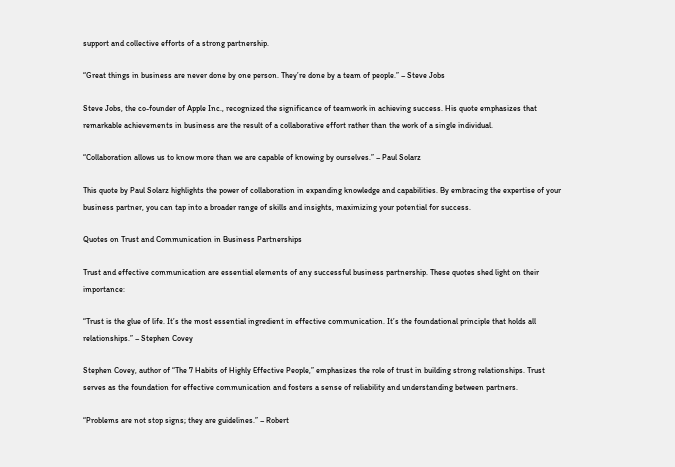support and collective efforts of a strong partnership.

“Great things in business are never done by one person. They’re done by a team of people.” – Steve Jobs

Steve Jobs, the co-founder of Apple Inc., recognized the significance of teamwork in achieving success. His quote emphasizes that remarkable achievements in business are the result of a collaborative effort rather than the work of a single individual.

“Collaboration allows us to know more than we are capable of knowing by ourselves.” – Paul Solarz

This quote by Paul Solarz highlights the power of collaboration in expanding knowledge and capabilities. By embracing the expertise of your business partner, you can tap into a broader range of skills and insights, maximizing your potential for success.

Quotes on Trust and Communication in Business Partnerships

Trust and effective communication are essential elements of any successful business partnership. These quotes shed light on their importance:

“Trust is the glue of life. It’s the most essential ingredient in effective communication. It’s the foundational principle that holds all relationships.” – Stephen Covey

Stephen Covey, author of “The 7 Habits of Highly Effective People,” emphasizes the role of trust in building strong relationships. Trust serves as the foundation for effective communication and fosters a sense of reliability and understanding between partners.

“Problems are not stop signs; they are guidelines.” – Robert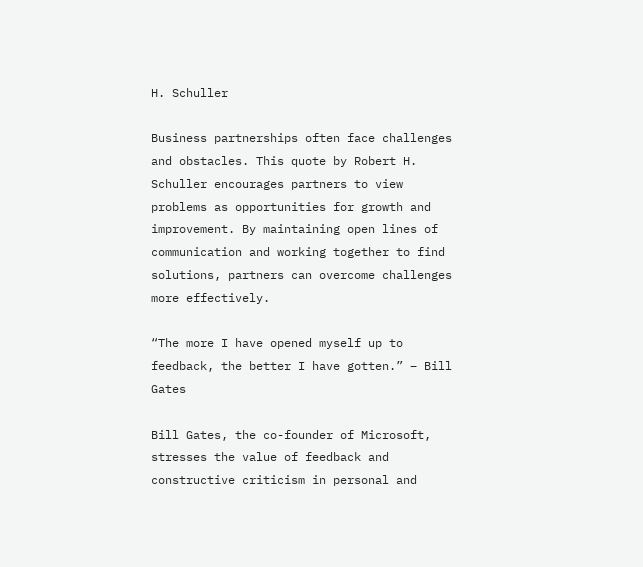H. Schuller

Business partnerships often face challenges and obstacles. This quote by Robert H. Schuller encourages partners to view problems as opportunities for growth and improvement. By maintaining open lines of communication and working together to find solutions, partners can overcome challenges more effectively.

“The more I have opened myself up to feedback, the better I have gotten.” – Bill Gates

Bill Gates, the co-founder of Microsoft, stresses the value of feedback and constructive criticism in personal and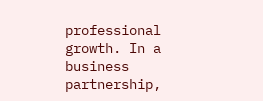professional growth. In a business partnership,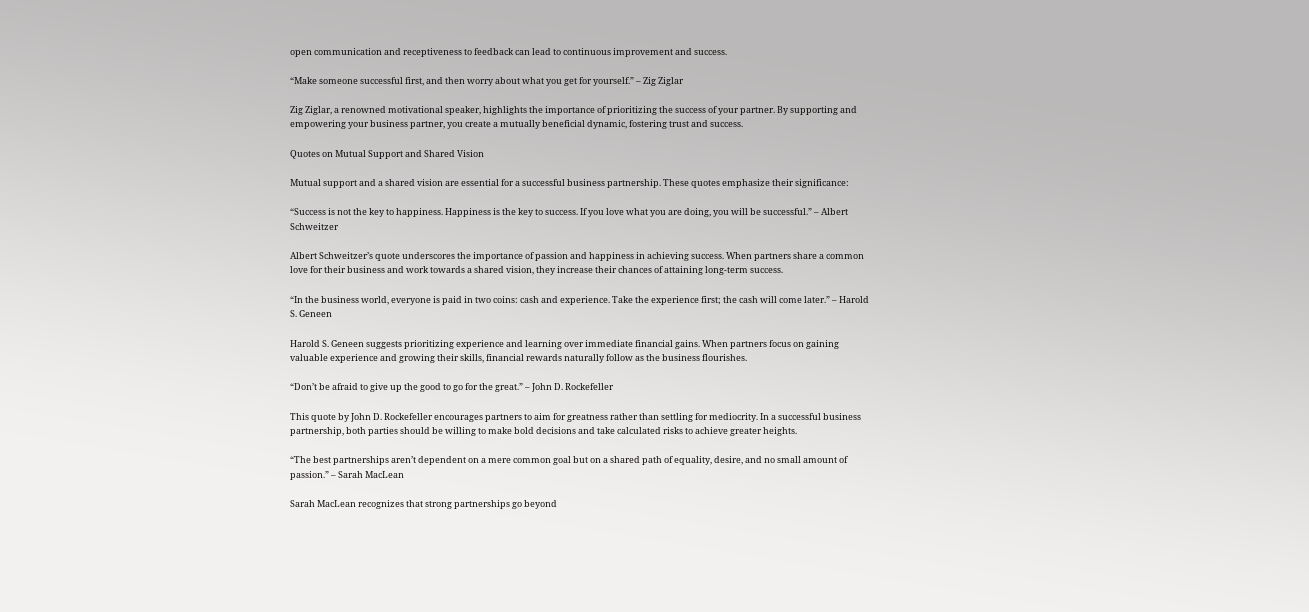open communication and receptiveness to feedback can lead to continuous improvement and success.

“Make someone successful first, and then worry about what you get for yourself.” – Zig Ziglar

Zig Ziglar, a renowned motivational speaker, highlights the importance of prioritizing the success of your partner. By supporting and empowering your business partner, you create a mutually beneficial dynamic, fostering trust and success.

Quotes on Mutual Support and Shared Vision

Mutual support and a shared vision are essential for a successful business partnership. These quotes emphasize their significance:

“Success is not the key to happiness. Happiness is the key to success. If you love what you are doing, you will be successful.” – Albert Schweitzer

Albert Schweitzer’s quote underscores the importance of passion and happiness in achieving success. When partners share a common love for their business and work towards a shared vision, they increase their chances of attaining long-term success.

“In the business world, everyone is paid in two coins: cash and experience. Take the experience first; the cash will come later.” – Harold S. Geneen

Harold S. Geneen suggests prioritizing experience and learning over immediate financial gains. When partners focus on gaining valuable experience and growing their skills, financial rewards naturally follow as the business flourishes.

“Don’t be afraid to give up the good to go for the great.” – John D. Rockefeller

This quote by John D. Rockefeller encourages partners to aim for greatness rather than settling for mediocrity. In a successful business partnership, both parties should be willing to make bold decisions and take calculated risks to achieve greater heights.

“The best partnerships aren’t dependent on a mere common goal but on a shared path of equality, desire, and no small amount of passion.” – Sarah MacLean

Sarah MacLean recognizes that strong partnerships go beyond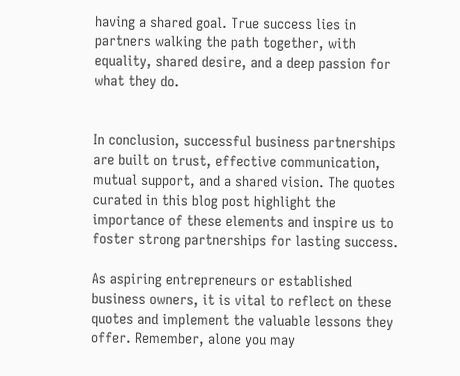having a shared goal. True success lies in partners walking the path together, with equality, shared desire, and a deep passion for what they do.


In conclusion, successful business partnerships are built on trust, effective communication, mutual support, and a shared vision. The quotes curated in this blog post highlight the importance of these elements and inspire us to foster strong partnerships for lasting success.

As aspiring entrepreneurs or established business owners, it is vital to reflect on these quotes and implement the valuable lessons they offer. Remember, alone you may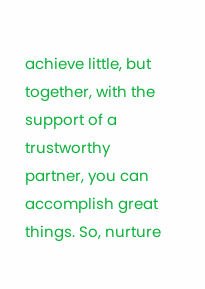achieve little, but together, with the support of a trustworthy partner, you can accomplish great things. So, nurture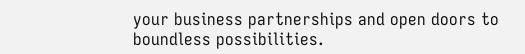your business partnerships and open doors to boundless possibilities.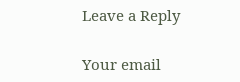Leave a Reply

Your email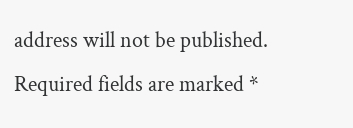address will not be published. Required fields are marked *